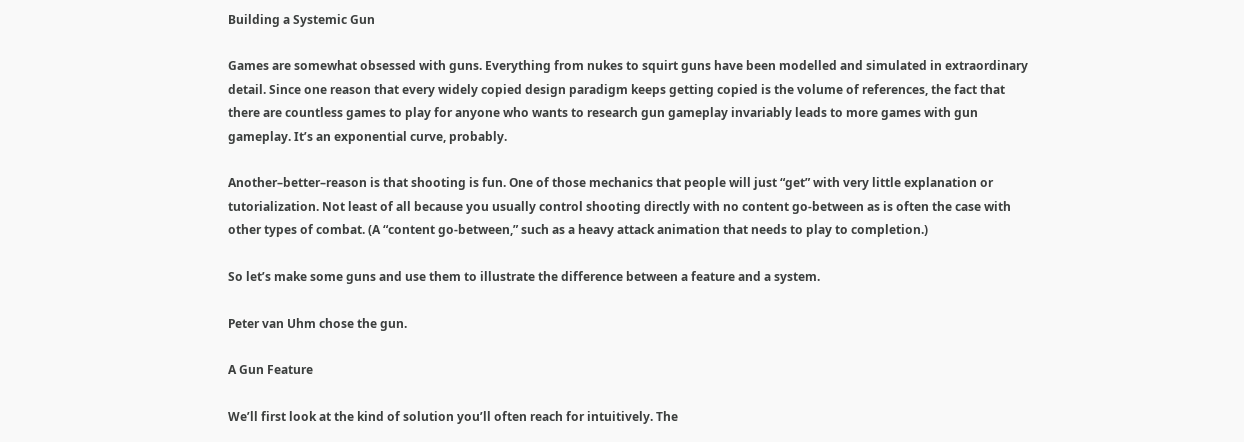Building a Systemic Gun

Games are somewhat obsessed with guns. Everything from nukes to squirt guns have been modelled and simulated in extraordinary detail. Since one reason that every widely copied design paradigm keeps getting copied is the volume of references, the fact that there are countless games to play for anyone who wants to research gun gameplay invariably leads to more games with gun gameplay. It’s an exponential curve, probably.

Another–better–reason is that shooting is fun. One of those mechanics that people will just “get” with very little explanation or tutorialization. Not least of all because you usually control shooting directly with no content go-between as is often the case with other types of combat. (A “content go-between,” such as a heavy attack animation that needs to play to completion.)

So let’s make some guns and use them to illustrate the difference between a feature and a system.

Peter van Uhm chose the gun.

A Gun Feature

We’ll first look at the kind of solution you’ll often reach for intuitively. The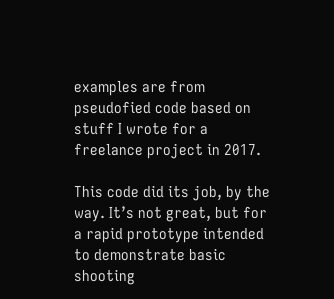examples are from pseudofied code based on stuff I wrote for a freelance project in 2017.

This code did its job, by the way. It’s not great, but for a rapid prototype intended to demonstrate basic shooting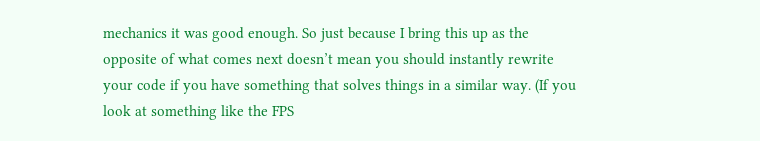mechanics it was good enough. So just because I bring this up as the opposite of what comes next doesn’t mean you should instantly rewrite your code if you have something that solves things in a similar way. (If you look at something like the FPS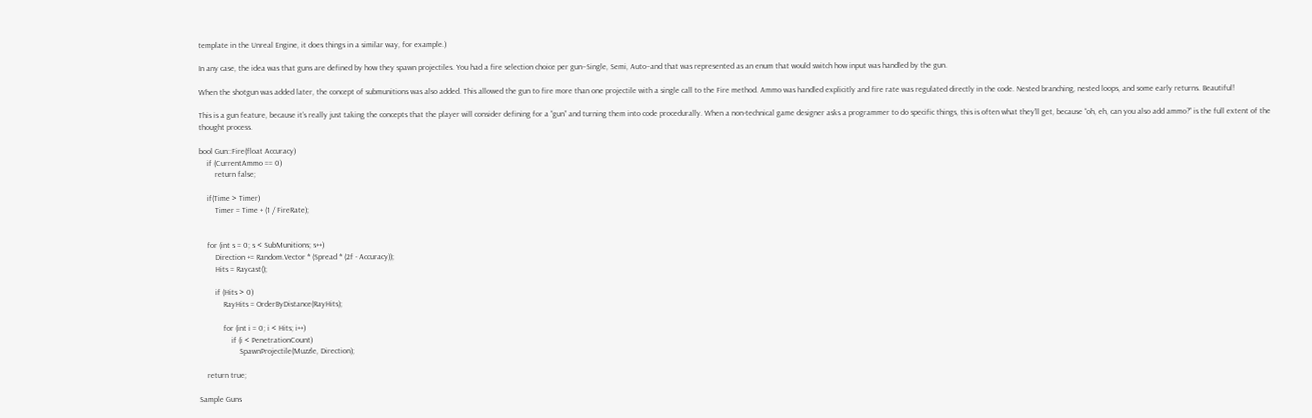template in the Unreal Engine, it does things in a similar way, for example.)

In any case, the idea was that guns are defined by how they spawn projectiles. You had a fire selection choice per gun–Single, Semi, Auto–and that was represented as an enum that would switch how input was handled by the gun.

When the shotgun was added later, the concept of submunitions was also added. This allowed the gun to fire more than one projectile with a single call to the Fire method. Ammo was handled explicitly and fire rate was regulated directly in the code. Nested branching, nested loops, and some early returns. Beautiful!

This is a gun feature, because it’s really just taking the concepts that the player will consider defining for a “gun” and turning them into code procedurally. When a non-technical game designer asks a programmer to do specific things, this is often what they’ll get, because “oh, eh, can you also add ammo?” is the full extent of the thought process.

bool Gun::Fire(float Accuracy)
    if (CurrentAmmo == 0)
        return false;

    if(Time > Timer)
        Timer = Time + (1 / FireRate);


    for (int s = 0; s < SubMunitions; s++)
        Direction += Random.Vector * (Spread * (2f - Accuracy));
        Hits = Raycast();

        if (Hits > 0)
            RayHits = OrderByDistance(RayHits);

            for (int i = 0; i < Hits; i++)
                if (i < PenetrationCount)
                    SpawnProjectile(Muzzle, Direction);

    return true;

Sample Guns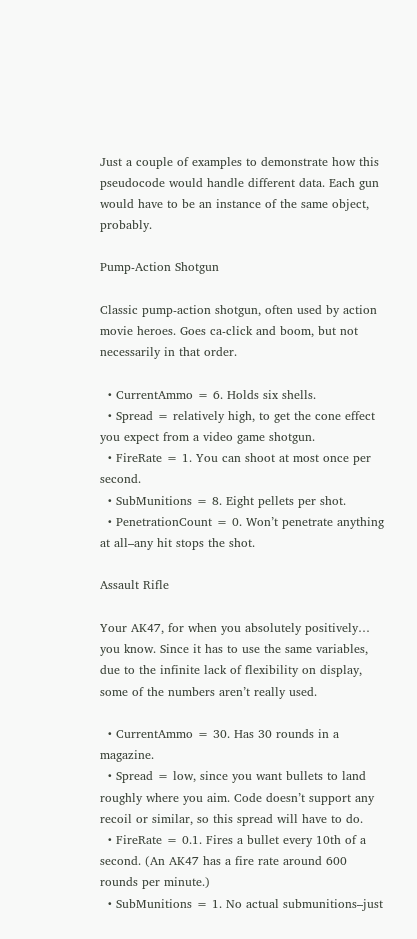Just a couple of examples to demonstrate how this pseudocode would handle different data. Each gun would have to be an instance of the same object, probably.

Pump-Action Shotgun

Classic pump-action shotgun, often used by action movie heroes. Goes ca-click and boom, but not necessarily in that order.

  • CurrentAmmo = 6. Holds six shells.
  • Spread = relatively high, to get the cone effect you expect from a video game shotgun.
  • FireRate = 1. You can shoot at most once per second.
  • SubMunitions = 8. Eight pellets per shot.
  • PenetrationCount = 0. Won’t penetrate anything at all–any hit stops the shot.

Assault Rifle

Your AK47, for when you absolutely positively… you know. Since it has to use the same variables, due to the infinite lack of flexibility on display, some of the numbers aren’t really used.

  • CurrentAmmo = 30. Has 30 rounds in a magazine.
  • Spread = low, since you want bullets to land roughly where you aim. Code doesn’t support any recoil or similar, so this spread will have to do.
  • FireRate = 0.1. Fires a bullet every 10th of a second. (An AK47 has a fire rate around 600 rounds per minute.)
  • SubMunitions = 1. No actual submunitions–just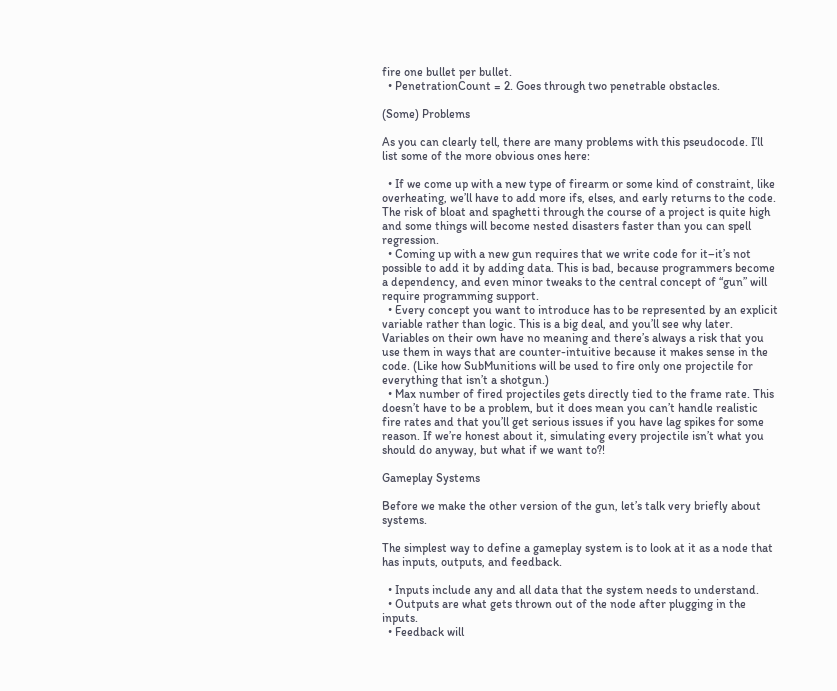fire one bullet per bullet.
  • PenetrationCount = 2. Goes through two penetrable obstacles.

(Some) Problems

As you can clearly tell, there are many problems with this pseudocode. I’ll list some of the more obvious ones here:

  • If we come up with a new type of firearm or some kind of constraint, like overheating, we’ll have to add more ifs, elses, and early returns to the code. The risk of bloat and spaghetti through the course of a project is quite high and some things will become nested disasters faster than you can spell regression.
  • Coming up with a new gun requires that we write code for it–it’s not possible to add it by adding data. This is bad, because programmers become a dependency, and even minor tweaks to the central concept of “gun” will require programming support.
  • Every concept you want to introduce has to be represented by an explicit variable rather than logic. This is a big deal, and you’ll see why later. Variables on their own have no meaning and there’s always a risk that you use them in ways that are counter-intuitive because it makes sense in the code. (Like how SubMunitions will be used to fire only one projectile for everything that isn’t a shotgun.)
  • Max number of fired projectiles gets directly tied to the frame rate. This doesn’t have to be a problem, but it does mean you can’t handle realistic fire rates and that you’ll get serious issues if you have lag spikes for some reason. If we’re honest about it, simulating every projectile isn’t what you should do anyway, but what if we want to?!

Gameplay Systems

Before we make the other version of the gun, let’s talk very briefly about systems.

The simplest way to define a gameplay system is to look at it as a node that has inputs, outputs, and feedback.

  • Inputs include any and all data that the system needs to understand.
  • Outputs are what gets thrown out of the node after plugging in the inputs.
  • Feedback will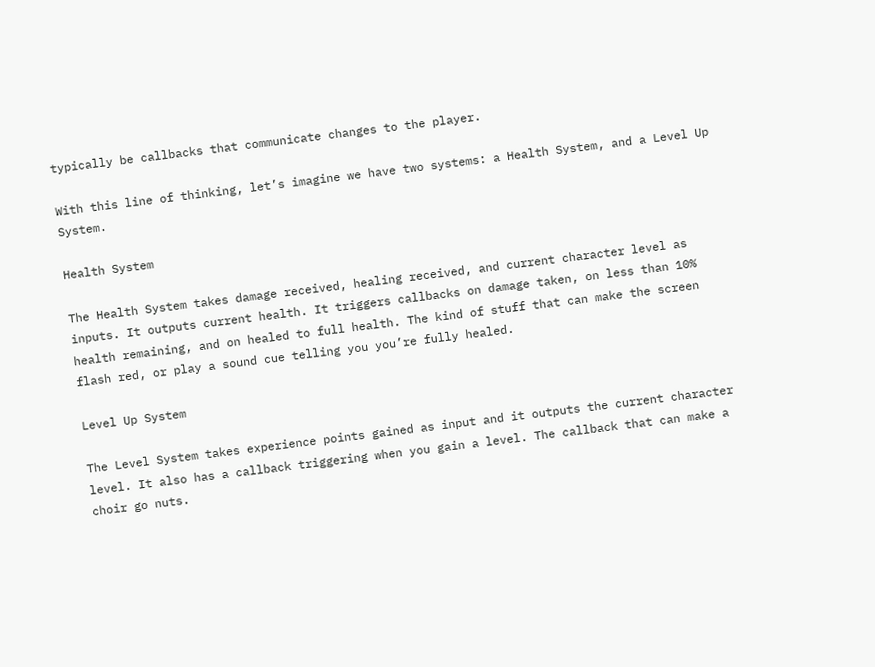typically be callbacks that communicate changes to the player.

With this line of thinking, let’s imagine we have two systems: a Health System, and a Level Up System.

Health System

The Health System takes damage received, healing received, and current character level as inputs. It outputs current health. It triggers callbacks on damage taken, on less than 10% health remaining, and on healed to full health. The kind of stuff that can make the screen flash red, or play a sound cue telling you you’re fully healed.

Level Up System

The Level System takes experience points gained as input and it outputs the current character level. It also has a callback triggering when you gain a level. The callback that can make a choir go nuts.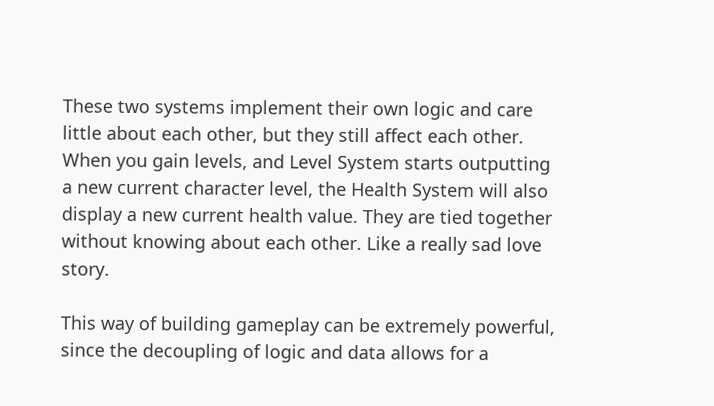These two systems implement their own logic and care little about each other, but they still affect each other. When you gain levels, and Level System starts outputting a new current character level, the Health System will also display a new current health value. They are tied together without knowing about each other. Like a really sad love story.

This way of building gameplay can be extremely powerful, since the decoupling of logic and data allows for a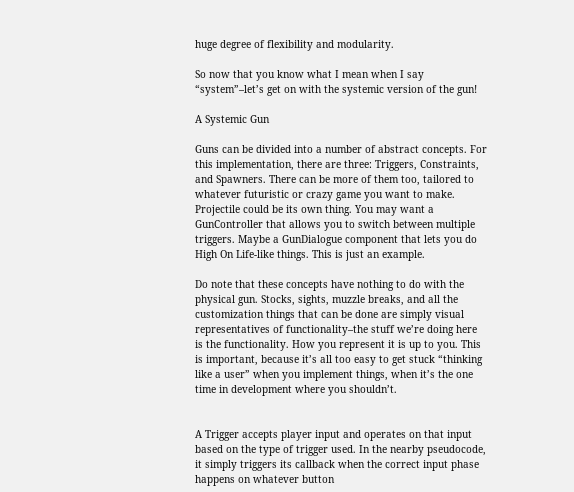huge degree of flexibility and modularity.

So now that you know what I mean when I say “system”–let’s get on with the systemic version of the gun!

A Systemic Gun

Guns can be divided into a number of abstract concepts. For this implementation, there are three: Triggers, Constraints, and Spawners. There can be more of them too, tailored to whatever futuristic or crazy game you want to make. Projectile could be its own thing. You may want a GunController that allows you to switch between multiple triggers. Maybe a GunDialogue component that lets you do High On Life-like things. This is just an example.

Do note that these concepts have nothing to do with the physical gun. Stocks, sights, muzzle breaks, and all the customization things that can be done are simply visual representatives of functionality–the stuff we’re doing here is the functionality. How you represent it is up to you. This is important, because it’s all too easy to get stuck “thinking like a user” when you implement things, when it’s the one time in development where you shouldn’t.


A Trigger accepts player input and operates on that input based on the type of trigger used. In the nearby pseudocode, it simply triggers its callback when the correct input phase happens on whatever button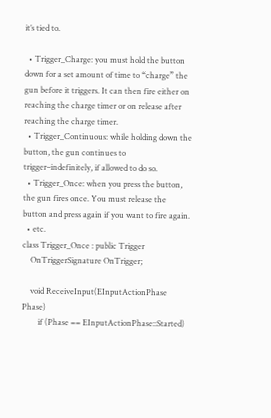it’s tied to.

  • Trigger_Charge: you must hold the button down for a set amount of time to “charge” the gun before it triggers. It can then fire either on reaching the charge timer or on release after reaching the charge timer.
  • Trigger_Continuous: while holding down the button, the gun continues to trigger–indefinitely, if allowed to do so.
  • Trigger_Once: when you press the button, the gun fires once. You must release the button and press again if you want to fire again.
  • etc.
class Trigger_Once : public Trigger
    OnTriggerSignature OnTrigger;

    void ReceiveInput(EInputActionPhase Phase)
        if (Phase == EInputActionPhase::Started)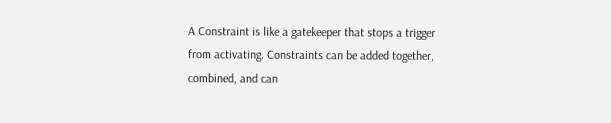A Constraint is like a gatekeeper that stops a trigger from activating. Constraints can be added together, combined, and can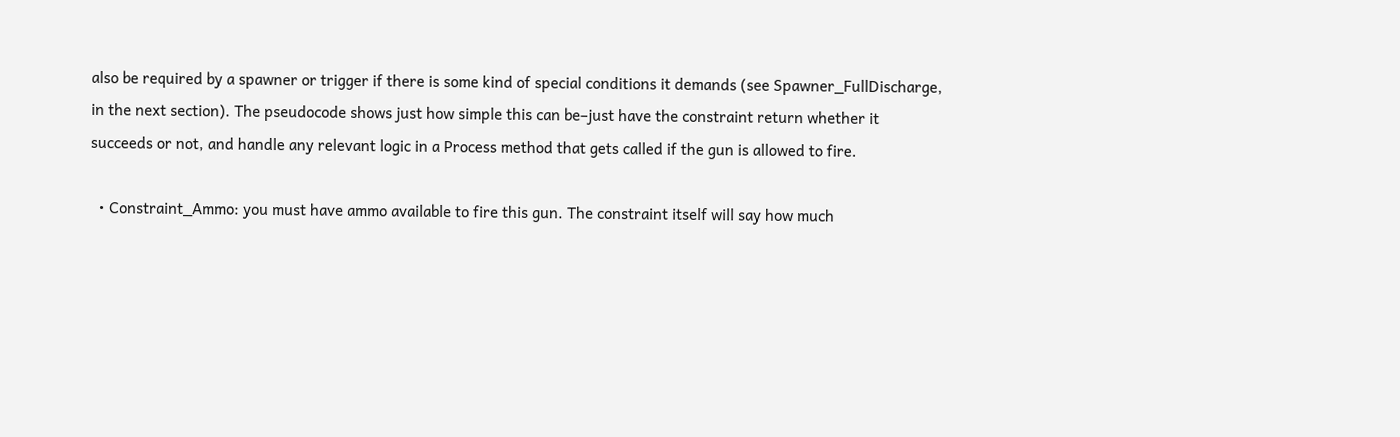also be required by a spawner or trigger if there is some kind of special conditions it demands (see Spawner_FullDischarge, in the next section). The pseudocode shows just how simple this can be–just have the constraint return whether it succeeds or not, and handle any relevant logic in a Process method that gets called if the gun is allowed to fire.

  • Constraint_Ammo: you must have ammo available to fire this gun. The constraint itself will say how much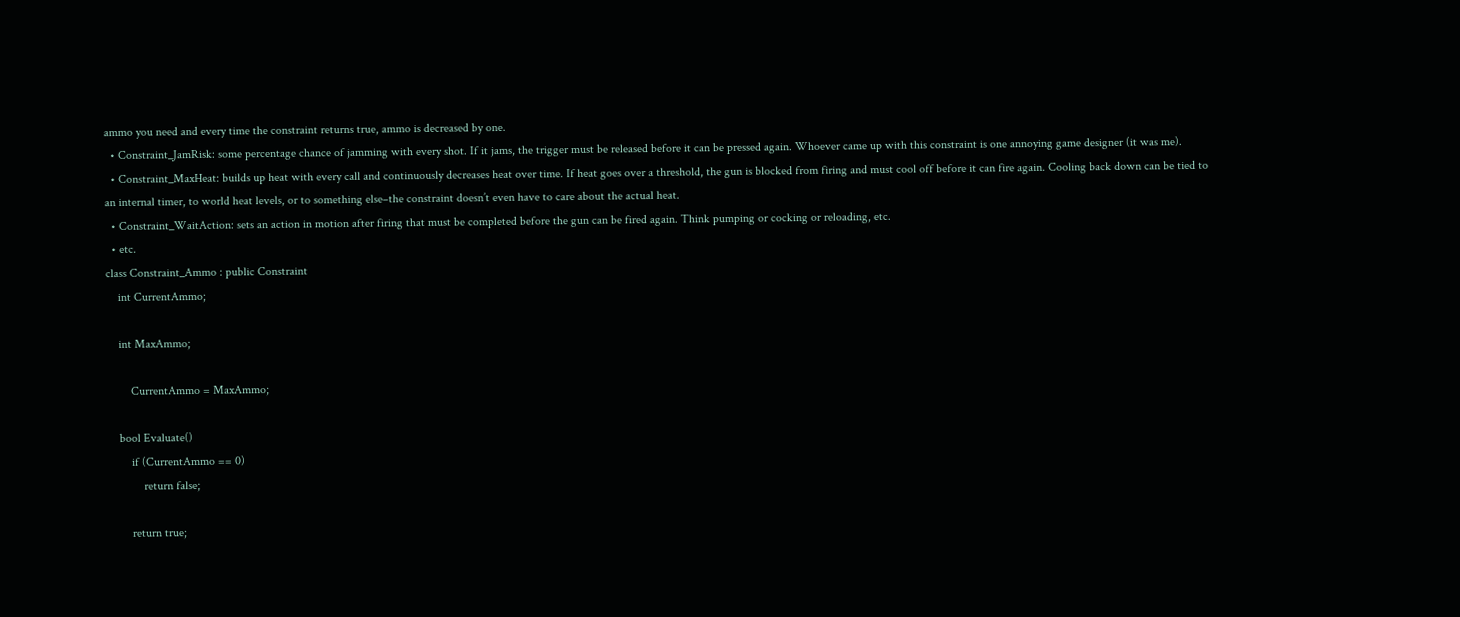ammo you need and every time the constraint returns true, ammo is decreased by one.
  • Constraint_JamRisk: some percentage chance of jamming with every shot. If it jams, the trigger must be released before it can be pressed again. Whoever came up with this constraint is one annoying game designer (it was me).
  • Constraint_MaxHeat: builds up heat with every call and continuously decreases heat over time. If heat goes over a threshold, the gun is blocked from firing and must cool off before it can fire again. Cooling back down can be tied to an internal timer, to world heat levels, or to something else–the constraint doesn’t even have to care about the actual heat.
  • Constraint_WaitAction: sets an action in motion after firing that must be completed before the gun can be fired again. Think pumping or cocking or reloading, etc.
  • etc.
class Constraint_Ammo : public Constraint
    int CurrentAmmo;

    int MaxAmmo;

        CurrentAmmo = MaxAmmo;

    bool Evaluate()
        if (CurrentAmmo == 0)
            return false;

        return true;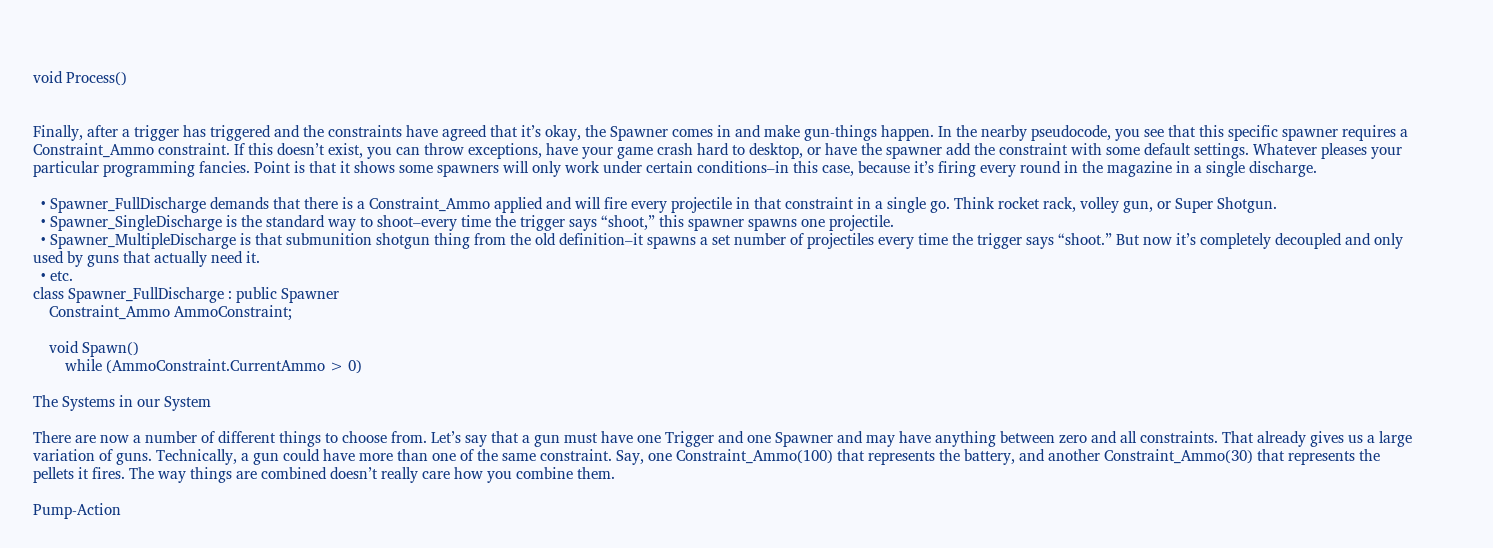void Process()


Finally, after a trigger has triggered and the constraints have agreed that it’s okay, the Spawner comes in and make gun-things happen. In the nearby pseudocode, you see that this specific spawner requires a Constraint_Ammo constraint. If this doesn’t exist, you can throw exceptions, have your game crash hard to desktop, or have the spawner add the constraint with some default settings. Whatever pleases your particular programming fancies. Point is that it shows some spawners will only work under certain conditions–in this case, because it’s firing every round in the magazine in a single discharge.

  • Spawner_FullDischarge demands that there is a Constraint_Ammo applied and will fire every projectile in that constraint in a single go. Think rocket rack, volley gun, or Super Shotgun.
  • Spawner_SingleDischarge is the standard way to shoot–every time the trigger says “shoot,” this spawner spawns one projectile.
  • Spawner_MultipleDischarge is that submunition shotgun thing from the old definition–it spawns a set number of projectiles every time the trigger says “shoot.” But now it’s completely decoupled and only used by guns that actually need it.
  • etc.
class Spawner_FullDischarge : public Spawner
    Constraint_Ammo AmmoConstraint;

    void Spawn()
        while (AmmoConstraint.CurrentAmmo > 0)

The Systems in our System

There are now a number of different things to choose from. Let’s say that a gun must have one Trigger and one Spawner and may have anything between zero and all constraints. That already gives us a large variation of guns. Technically, a gun could have more than one of the same constraint. Say, one Constraint_Ammo(100) that represents the battery, and another Constraint_Ammo(30) that represents the pellets it fires. The way things are combined doesn’t really care how you combine them.

Pump-Action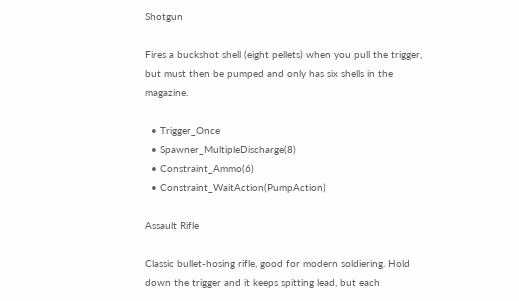Shotgun

Fires a buckshot shell (eight pellets) when you pull the trigger, but must then be pumped and only has six shells in the magazine.

  • Trigger_Once
  • Spawner_MultipleDischarge(8)
  • Constraint_Ammo(6)
  • Constraint_WaitAction(PumpAction)

Assault Rifle

Classic bullet-hosing rifle, good for modern soldiering. Hold down the trigger and it keeps spitting lead, but each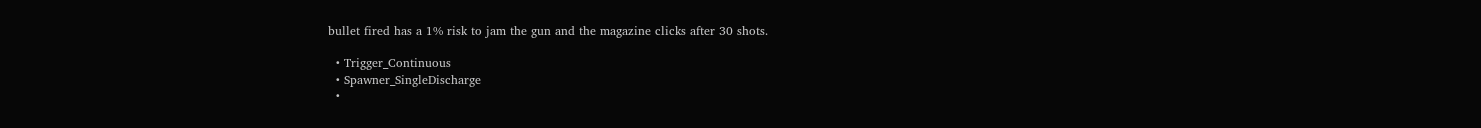bullet fired has a 1% risk to jam the gun and the magazine clicks after 30 shots.

  • Trigger_Continuous
  • Spawner_SingleDischarge
  •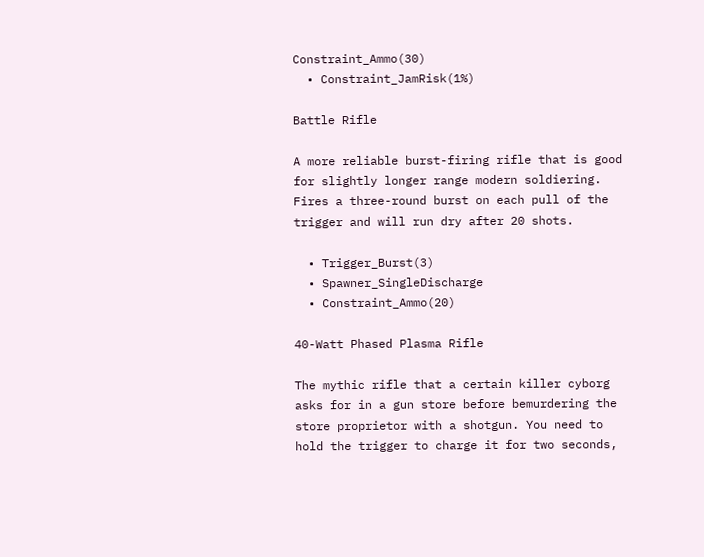Constraint_Ammo(30)
  • Constraint_JamRisk(1%)

Battle Rifle

A more reliable burst-firing rifle that is good for slightly longer range modern soldiering. Fires a three-round burst on each pull of the trigger and will run dry after 20 shots.

  • Trigger_Burst(3)
  • Spawner_SingleDischarge
  • Constraint_Ammo(20)

40-Watt Phased Plasma Rifle

The mythic rifle that a certain killer cyborg asks for in a gun store before bemurdering the store proprietor with a shotgun. You need to hold the trigger to charge it for two seconds,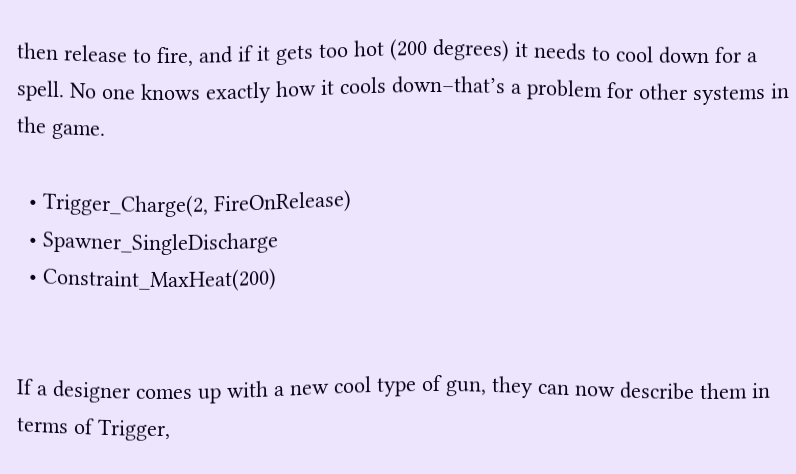then release to fire, and if it gets too hot (200 degrees) it needs to cool down for a spell. No one knows exactly how it cools down–that’s a problem for other systems in the game.

  • Trigger_Charge(2, FireOnRelease)
  • Spawner_SingleDischarge
  • Constraint_MaxHeat(200)


If a designer comes up with a new cool type of gun, they can now describe them in terms of Trigger,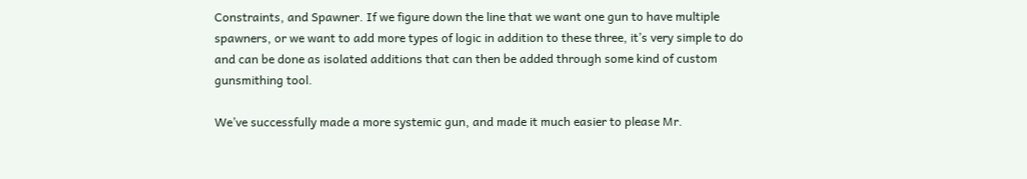Constraints, and Spawner. If we figure down the line that we want one gun to have multiple spawners, or we want to add more types of logic in addition to these three, it’s very simple to do and can be done as isolated additions that can then be added through some kind of custom gunsmithing tool.

We’ve successfully made a more systemic gun, and made it much easier to please Mr.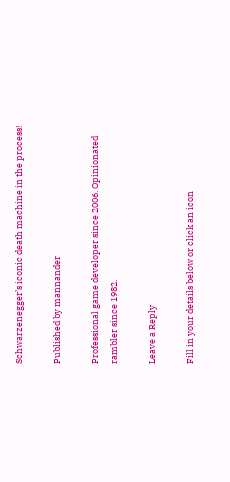Schwarzenegger’s iconic death machine in the process!

Published by mannander

Professional game developer since 2006. Opinionated rambler since 1982.

Leave a Reply

Fill in your details below or click an icon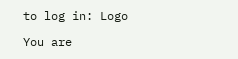to log in: Logo

You are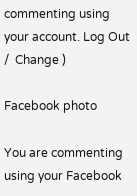commenting using your account. Log Out /  Change )

Facebook photo

You are commenting using your Facebook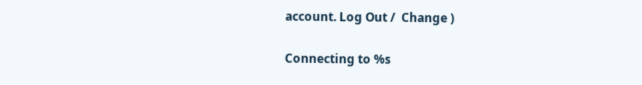account. Log Out /  Change )

Connecting to %s